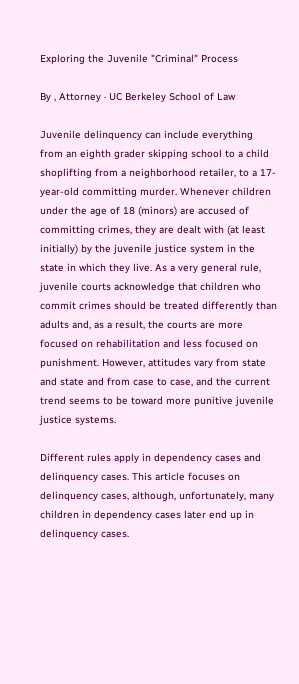Exploring the Juvenile "Criminal" Process

By , Attorney · UC Berkeley School of Law

Juvenile delinquency can include everything from an eighth grader skipping school to a child shoplifting from a neighborhood retailer, to a 17-year-old committing murder. Whenever children under the age of 18 (minors) are accused of committing crimes, they are dealt with (at least initially) by the juvenile justice system in the state in which they live. As a very general rule, juvenile courts acknowledge that children who commit crimes should be treated differently than adults and, as a result, the courts are more focused on rehabilitation and less focused on punishment. However, attitudes vary from state and state and from case to case, and the current trend seems to be toward more punitive juvenile justice systems.

Different rules apply in dependency cases and delinquency cases. This article focuses on delinquency cases, although, unfortunately, many children in dependency cases later end up in delinquency cases.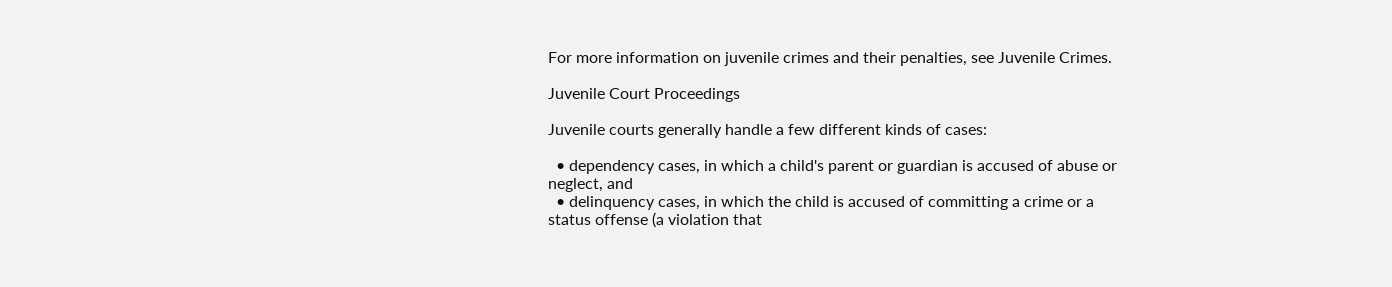For more information on juvenile crimes and their penalties, see Juvenile Crimes.

Juvenile Court Proceedings

Juvenile courts generally handle a few different kinds of cases:

  • dependency cases, in which a child's parent or guardian is accused of abuse or neglect, and
  • delinquency cases, in which the child is accused of committing a crime or a status offense (a violation that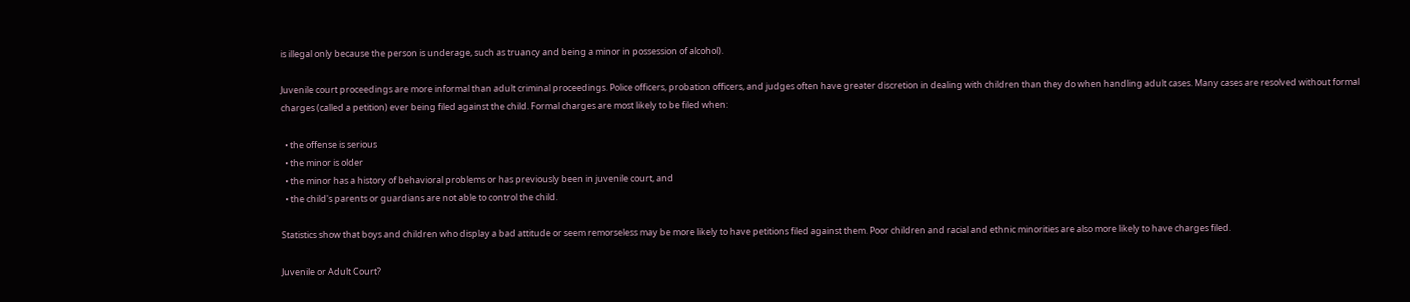is illegal only because the person is underage, such as truancy and being a minor in possession of alcohol).

Juvenile court proceedings are more informal than adult criminal proceedings. Police officers, probation officers, and judges often have greater discretion in dealing with children than they do when handling adult cases. Many cases are resolved without formal charges (called a petition) ever being filed against the child. Formal charges are most likely to be filed when:

  • the offense is serious
  • the minor is older
  • the minor has a history of behavioral problems or has previously been in juvenile court, and
  • the child's parents or guardians are not able to control the child.

Statistics show that boys and children who display a bad attitude or seem remorseless may be more likely to have petitions filed against them. Poor children and racial and ethnic minorities are also more likely to have charges filed.

Juvenile or Adult Court?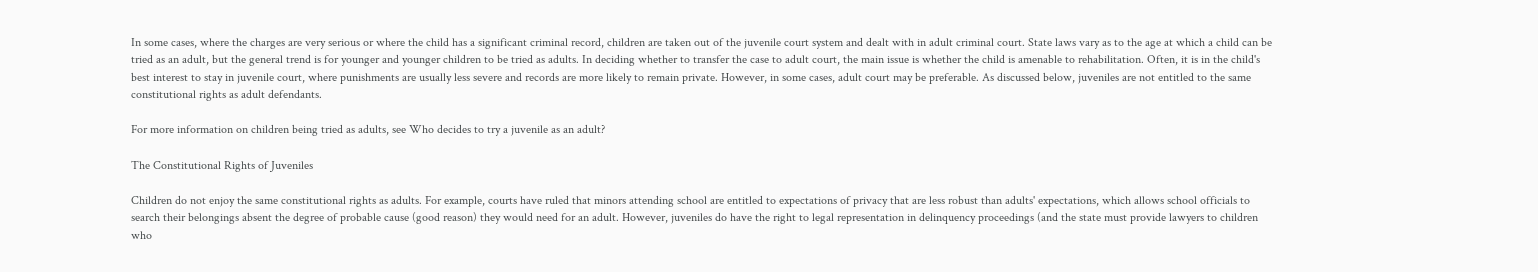In some cases, where the charges are very serious or where the child has a significant criminal record, children are taken out of the juvenile court system and dealt with in adult criminal court. State laws vary as to the age at which a child can be tried as an adult, but the general trend is for younger and younger children to be tried as adults. In deciding whether to transfer the case to adult court, the main issue is whether the child is amenable to rehabilitation. Often, it is in the child's best interest to stay in juvenile court, where punishments are usually less severe and records are more likely to remain private. However, in some cases, adult court may be preferable. As discussed below, juveniles are not entitled to the same constitutional rights as adult defendants.

For more information on children being tried as adults, see Who decides to try a juvenile as an adult?

The Constitutional Rights of Juveniles

Children do not enjoy the same constitutional rights as adults. For example, courts have ruled that minors attending school are entitled to expectations of privacy that are less robust than adults' expectations, which allows school officials to search their belongings absent the degree of probable cause (good reason) they would need for an adult. However, juveniles do have the right to legal representation in delinquency proceedings (and the state must provide lawyers to children who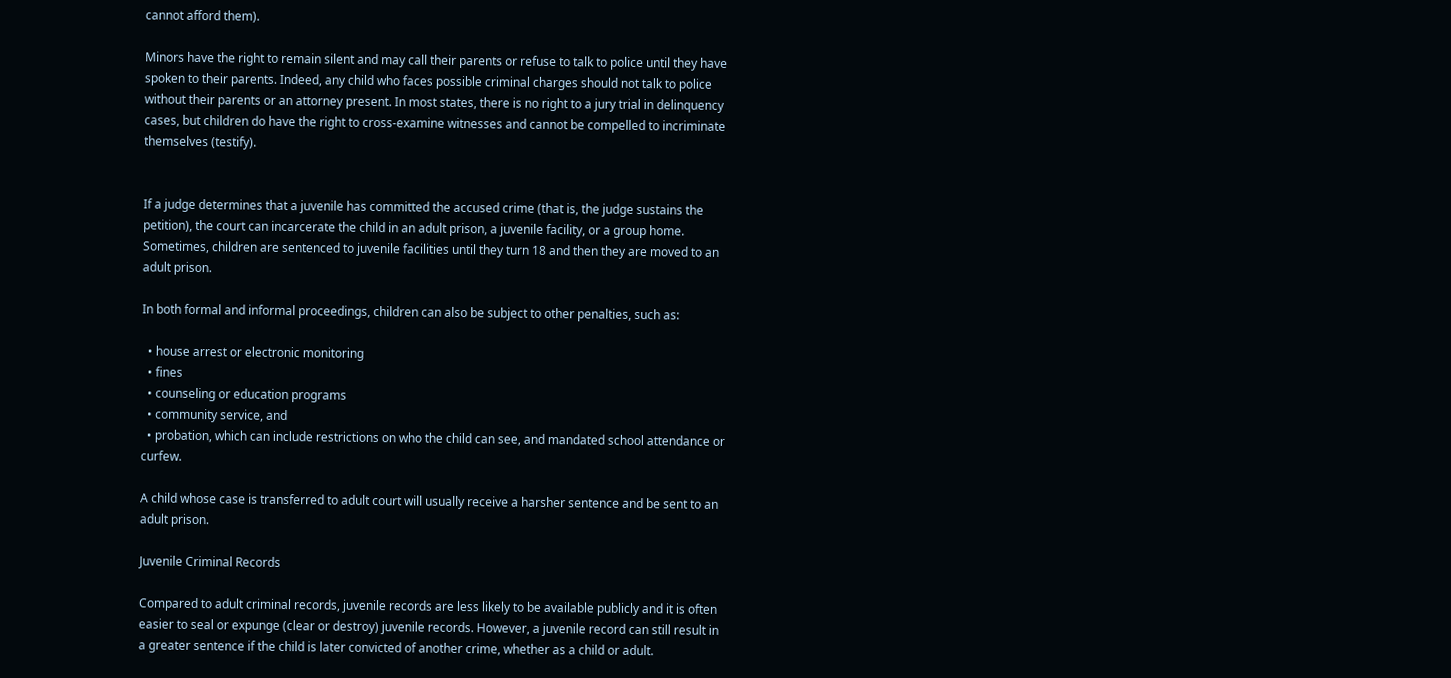cannot afford them).

Minors have the right to remain silent and may call their parents or refuse to talk to police until they have spoken to their parents. Indeed, any child who faces possible criminal charges should not talk to police without their parents or an attorney present. In most states, there is no right to a jury trial in delinquency cases, but children do have the right to cross-examine witnesses and cannot be compelled to incriminate themselves (testify).


If a judge determines that a juvenile has committed the accused crime (that is, the judge sustains the petition), the court can incarcerate the child in an adult prison, a juvenile facility, or a group home. Sometimes, children are sentenced to juvenile facilities until they turn 18 and then they are moved to an adult prison.

In both formal and informal proceedings, children can also be subject to other penalties, such as:

  • house arrest or electronic monitoring
  • fines
  • counseling or education programs
  • community service, and
  • probation, which can include restrictions on who the child can see, and mandated school attendance or curfew.

A child whose case is transferred to adult court will usually receive a harsher sentence and be sent to an adult prison.

Juvenile Criminal Records

Compared to adult criminal records, juvenile records are less likely to be available publicly and it is often easier to seal or expunge (clear or destroy) juvenile records. However, a juvenile record can still result in a greater sentence if the child is later convicted of another crime, whether as a child or adult.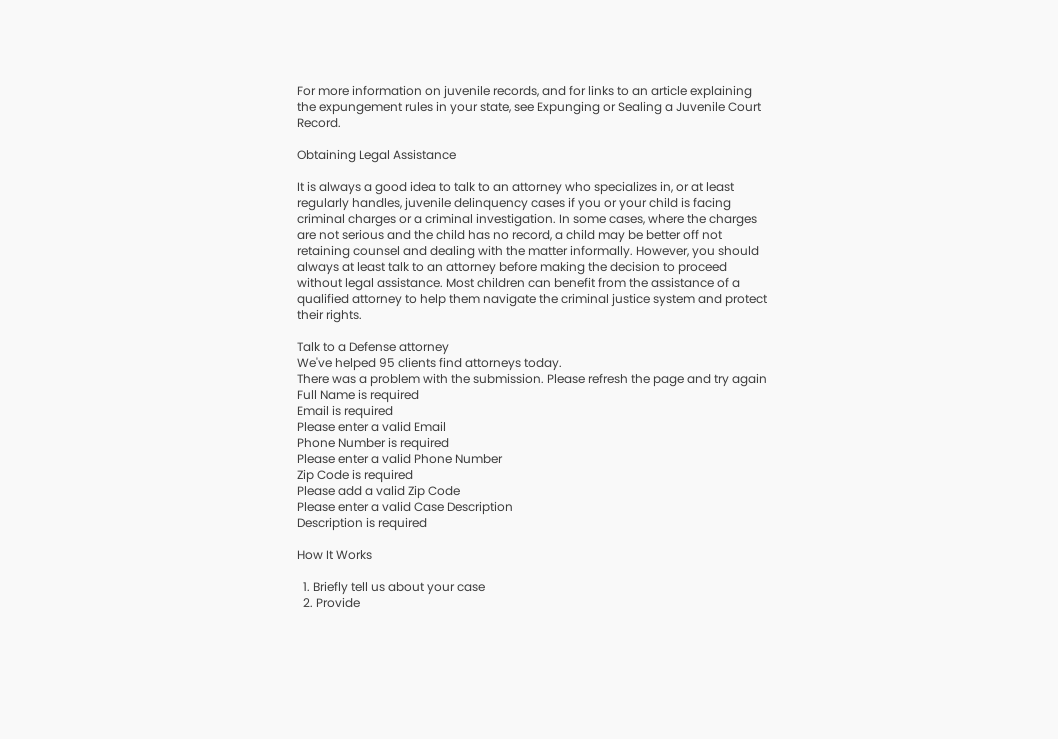For more information on juvenile records, and for links to an article explaining the expungement rules in your state, see Expunging or Sealing a Juvenile Court Record.

Obtaining Legal Assistance

It is always a good idea to talk to an attorney who specializes in, or at least regularly handles, juvenile delinquency cases if you or your child is facing criminal charges or a criminal investigation. In some cases, where the charges are not serious and the child has no record, a child may be better off not retaining counsel and dealing with the matter informally. However, you should always at least talk to an attorney before making the decision to proceed without legal assistance. Most children can benefit from the assistance of a qualified attorney to help them navigate the criminal justice system and protect their rights.

Talk to a Defense attorney
We've helped 95 clients find attorneys today.
There was a problem with the submission. Please refresh the page and try again
Full Name is required
Email is required
Please enter a valid Email
Phone Number is required
Please enter a valid Phone Number
Zip Code is required
Please add a valid Zip Code
Please enter a valid Case Description
Description is required

How It Works

  1. Briefly tell us about your case
  2. Provide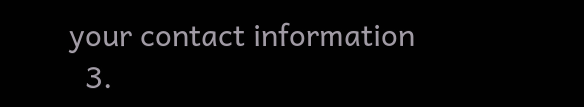your contact information
  3.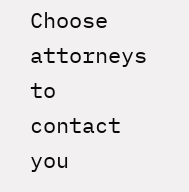Choose attorneys to contact you